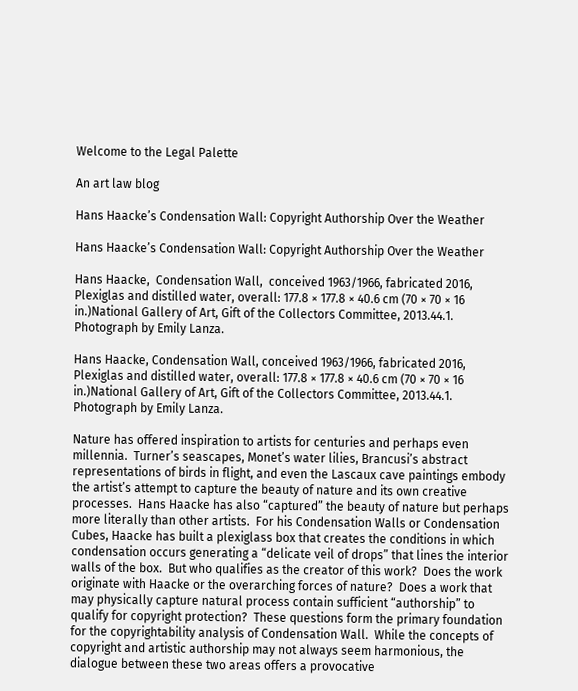Welcome to the Legal Palette

An art law blog

Hans Haacke’s Condensation Wall: Copyright Authorship Over the Weather

Hans Haacke’s Condensation Wall: Copyright Authorship Over the Weather

Hans Haacke,  Condensation Wall,  conceived 1963/1966, fabricated 2016, Plexiglas and distilled water, overall: 177.8 × 177.8 × 40.6 cm (70 × 70 × 16 in.)National Gallery of Art, Gift of the Collectors Committee, 2013.44.1. Photograph by Emily Lanza.

Hans Haacke, Condensation Wall, conceived 1963/1966, fabricated 2016, Plexiglas and distilled water, overall: 177.8 × 177.8 × 40.6 cm (70 × 70 × 16 in.)National Gallery of Art, Gift of the Collectors Committee, 2013.44.1. Photograph by Emily Lanza.

Nature has offered inspiration to artists for centuries and perhaps even millennia.  Turner’s seascapes, Monet’s water lilies, Brancusi’s abstract representations of birds in flight, and even the Lascaux cave paintings embody the artist’s attempt to capture the beauty of nature and its own creative processes.  Hans Haacke has also “captured” the beauty of nature but perhaps more literally than other artists.  For his Condensation Walls or Condensation Cubes, Haacke has built a plexiglass box that creates the conditions in which condensation occurs generating a “delicate veil of drops” that lines the interior walls of the box.  But who qualifies as the creator of this work?  Does the work originate with Haacke or the overarching forces of nature?  Does a work that may physically capture natural process contain sufficient “authorship” to qualify for copyright protection?  These questions form the primary foundation for the copyrightability analysis of Condensation Wall.  While the concepts of copyright and artistic authorship may not always seem harmonious, the dialogue between these two areas offers a provocative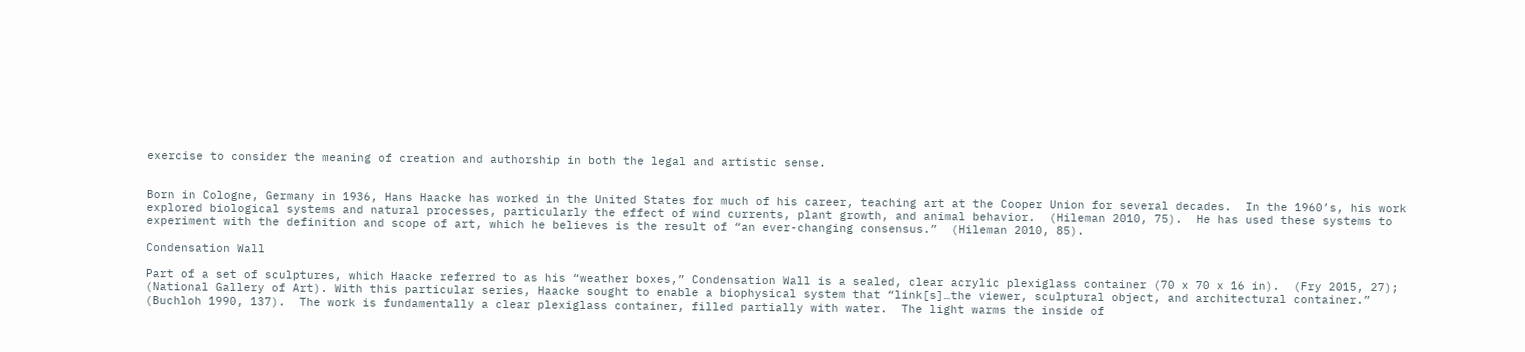exercise to consider the meaning of creation and authorship in both the legal and artistic sense.


Born in Cologne, Germany in 1936, Hans Haacke has worked in the United States for much of his career, teaching art at the Cooper Union for several decades.  In the 1960’s, his work explored biological systems and natural processes, particularly the effect of wind currents, plant growth, and animal behavior.  (Hileman 2010, 75).  He has used these systems to experiment with the definition and scope of art, which he believes is the result of “an ever-changing consensus.”  (Hileman 2010, 85).

Condensation Wall

Part of a set of sculptures, which Haacke referred to as his “weather boxes,” Condensation Wall is a sealed, clear acrylic plexiglass container (70 x 70 x 16 in).  (Fry 2015, 27); (National Gallery of Art). With this particular series, Haacke sought to enable a biophysical system that “link[s]…the viewer, sculptural object, and architectural container.”  (Buchloh 1990, 137).  The work is fundamentally a clear plexiglass container, filled partially with water.  The light warms the inside of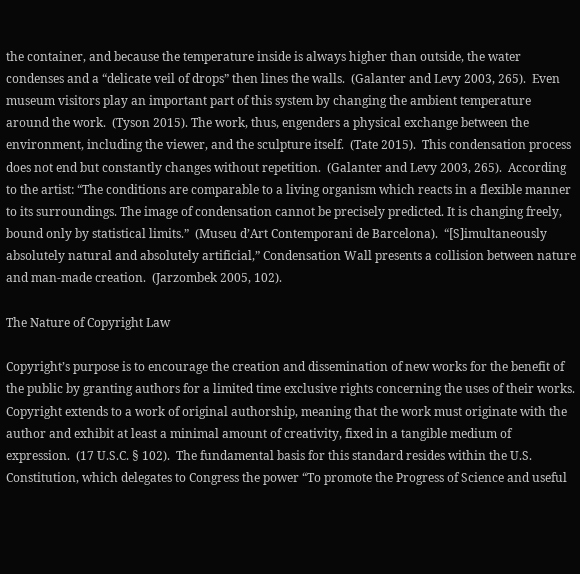the container, and because the temperature inside is always higher than outside, the water condenses and a “delicate veil of drops” then lines the walls.  (Galanter and Levy 2003, 265).  Even museum visitors play an important part of this system by changing the ambient temperature around the work.  (Tyson 2015). The work, thus, engenders a physical exchange between the environment, including the viewer, and the sculpture itself.  (Tate 2015).  This condensation process does not end but constantly changes without repetition.  (Galanter and Levy 2003, 265).  According to the artist: “The conditions are comparable to a living organism which reacts in a flexible manner to its surroundings. The image of condensation cannot be precisely predicted. It is changing freely, bound only by statistical limits.”  (Museu d’Art Contemporani de Barcelona).  “[S]imultaneously absolutely natural and absolutely artificial,” Condensation Wall presents a collision between nature and man-made creation.  (Jarzombek 2005, 102).

The Nature of Copyright Law

Copyright’s purpose is to encourage the creation and dissemination of new works for the benefit of the public by granting authors for a limited time exclusive rights concerning the uses of their works.   Copyright extends to a work of original authorship, meaning that the work must originate with the author and exhibit at least a minimal amount of creativity, fixed in a tangible medium of expression.  (17 U.S.C. § 102).  The fundamental basis for this standard resides within the U.S. Constitution, which delegates to Congress the power “To promote the Progress of Science and useful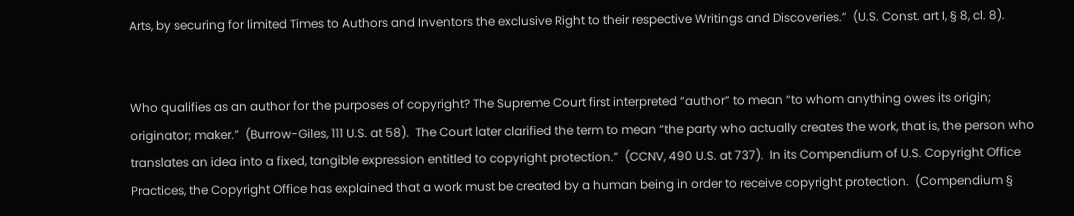Arts, by securing for limited Times to Authors and Inventors the exclusive Right to their respective Writings and Discoveries.”  (U.S. Const. art I, § 8, cl. 8).


Who qualifies as an author for the purposes of copyright? The Supreme Court first interpreted “author” to mean “to whom anything owes its origin; originator; maker.”  (Burrow-Giles, 111 U.S. at 58).  The Court later clarified the term to mean “the party who actually creates the work, that is, the person who translates an idea into a fixed, tangible expression entitled to copyright protection.”  (CCNV, 490 U.S. at 737).  In its Compendium of U.S. Copyright Office Practices, the Copyright Office has explained that a work must be created by a human being in order to receive copyright protection.  (Compendium §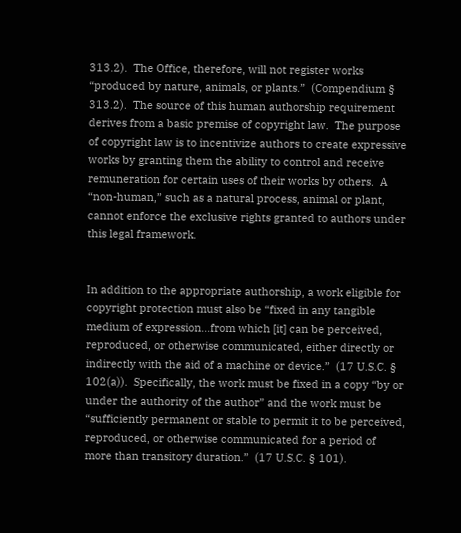313.2).  The Office, therefore, will not register works “produced by nature, animals, or plants.”  (Compendium § 313.2).  The source of this human authorship requirement derives from a basic premise of copyright law.  The purpose of copyright law is to incentivize authors to create expressive works by granting them the ability to control and receive remuneration for certain uses of their works by others.  A “non-human,” such as a natural process, animal or plant, cannot enforce the exclusive rights granted to authors under this legal framework.


In addition to the appropriate authorship, a work eligible for copyright protection must also be “fixed in any tangible medium of expression…from which [it] can be perceived, reproduced, or otherwise communicated, either directly or indirectly with the aid of a machine or device.”  (17 U.S.C. § 102(a)).  Specifically, the work must be fixed in a copy “by or under the authority of the author” and the work must be “sufficiently permanent or stable to permit it to be perceived, reproduced, or otherwise communicated for a period of more than transitory duration.”  (17 U.S.C. § 101).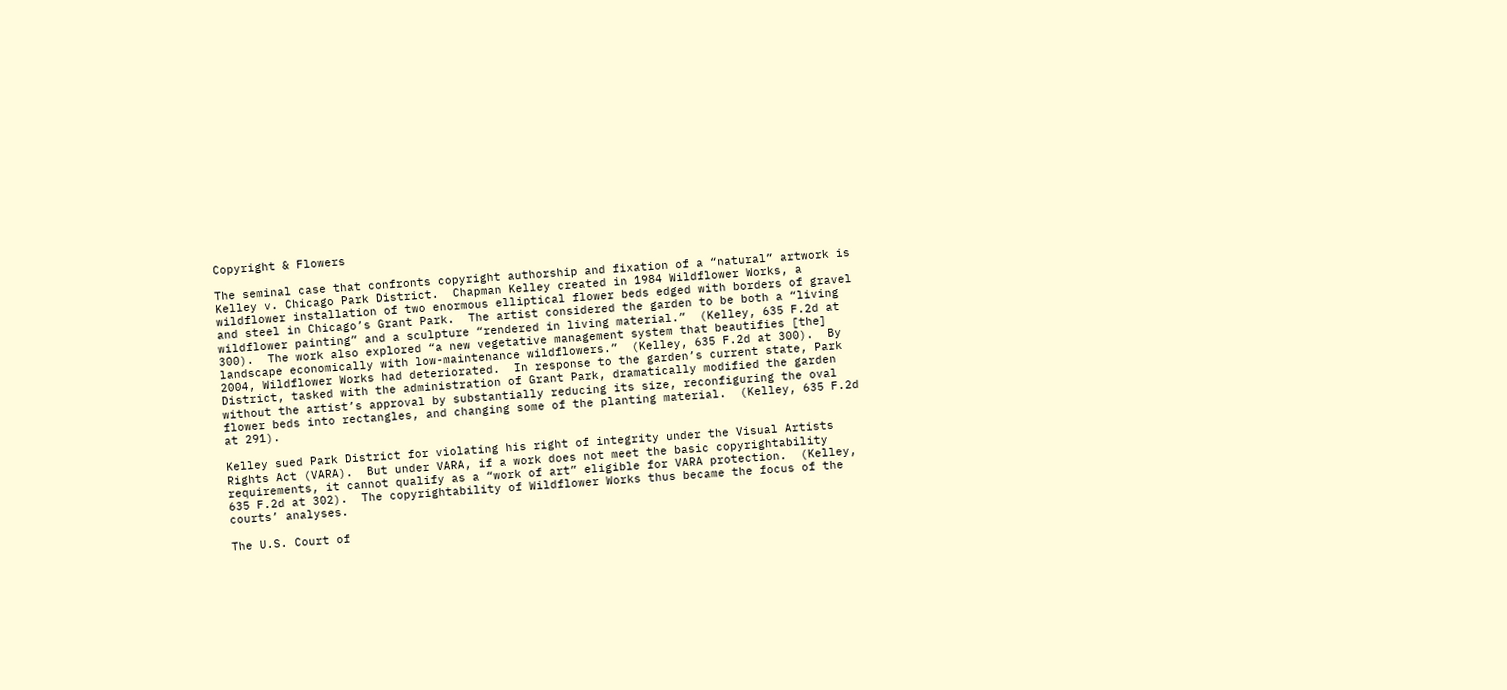Copyright & Flowers

The seminal case that confronts copyright authorship and fixation of a “natural” artwork is Kelley v. Chicago Park District.  Chapman Kelley created in 1984 Wildflower Works, a wildflower installation of two enormous elliptical flower beds edged with borders of gravel and steel in Chicago’s Grant Park.  The artist considered the garden to be both a “living wildflower painting” and a sculpture “rendered in living material.”  (Kelley, 635 F.2d at 300).  The work also explored “a new vegetative management system that beautifies [the] landscape economically with low-maintenance wildflowers.”  (Kelley, 635 F.2d at 300).  By 2004, Wildflower Works had deteriorated.  In response to the garden’s current state, Park District, tasked with the administration of Grant Park, dramatically modified the garden without the artist’s approval by substantially reducing its size, reconfiguring the oval flower beds into rectangles, and changing some of the planting material.  (Kelley, 635 F.2d at 291).

Kelley sued Park District for violating his right of integrity under the Visual Artists Rights Act (VARA).  But under VARA, if a work does not meet the basic copyrightability requirements, it cannot qualify as a “work of art” eligible for VARA protection.  (Kelley, 635 F.2d at 302).  The copyrightability of Wildflower Works thus became the focus of the courts’ analyses.

The U.S. Court of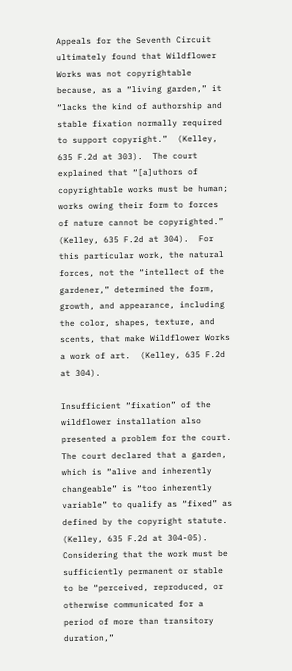Appeals for the Seventh Circuit ultimately found that Wildflower Works was not copyrightable because, as a “living garden,” it “lacks the kind of authorship and stable fixation normally required to support copyright.”  (Kelley, 635 F.2d at 303).  The court explained that “[a]uthors of copyrightable works must be human; works owing their form to forces of nature cannot be copyrighted.”  (Kelley, 635 F.2d at 304).  For this particular work, the natural forces, not the “intellect of the gardener,” determined the form, growth, and appearance, including the color, shapes, texture, and scents, that make Wildflower Works a work of art.  (Kelley, 635 F.2d at 304).

Insufficient “fixation” of the wildflower installation also presented a problem for the court.  The court declared that a garden, which is “alive and inherently changeable” is “too inherently variable” to qualify as “fixed” as defined by the copyright statute.  (Kelley, 635 F.2d at 304-05).  Considering that the work must be sufficiently permanent or stable to be “perceived, reproduced, or otherwise communicated for a period of more than transitory duration,”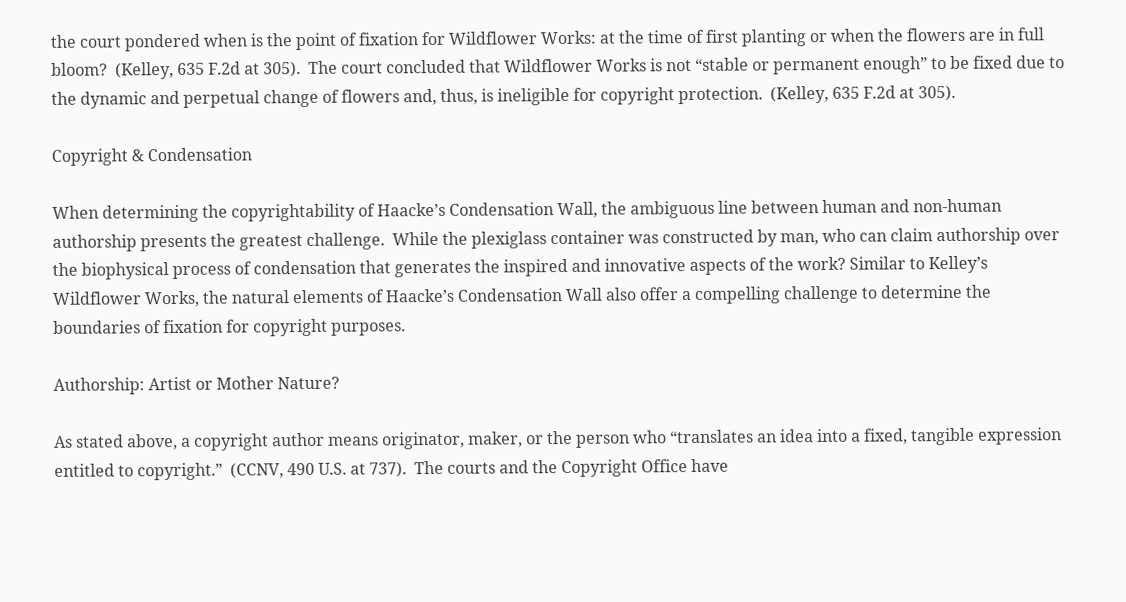the court pondered when is the point of fixation for Wildflower Works: at the time of first planting or when the flowers are in full bloom?  (Kelley, 635 F.2d at 305).  The court concluded that Wildflower Works is not “stable or permanent enough” to be fixed due to the dynamic and perpetual change of flowers and, thus, is ineligible for copyright protection.  (Kelley, 635 F.2d at 305).

Copyright & Condensation

When determining the copyrightability of Haacke’s Condensation Wall, the ambiguous line between human and non-human authorship presents the greatest challenge.  While the plexiglass container was constructed by man, who can claim authorship over the biophysical process of condensation that generates the inspired and innovative aspects of the work? Similar to Kelley’s Wildflower Works, the natural elements of Haacke’s Condensation Wall also offer a compelling challenge to determine the boundaries of fixation for copyright purposes.

Authorship: Artist or Mother Nature?

As stated above, a copyright author means originator, maker, or the person who “translates an idea into a fixed, tangible expression entitled to copyright.”  (CCNV, 490 U.S. at 737).  The courts and the Copyright Office have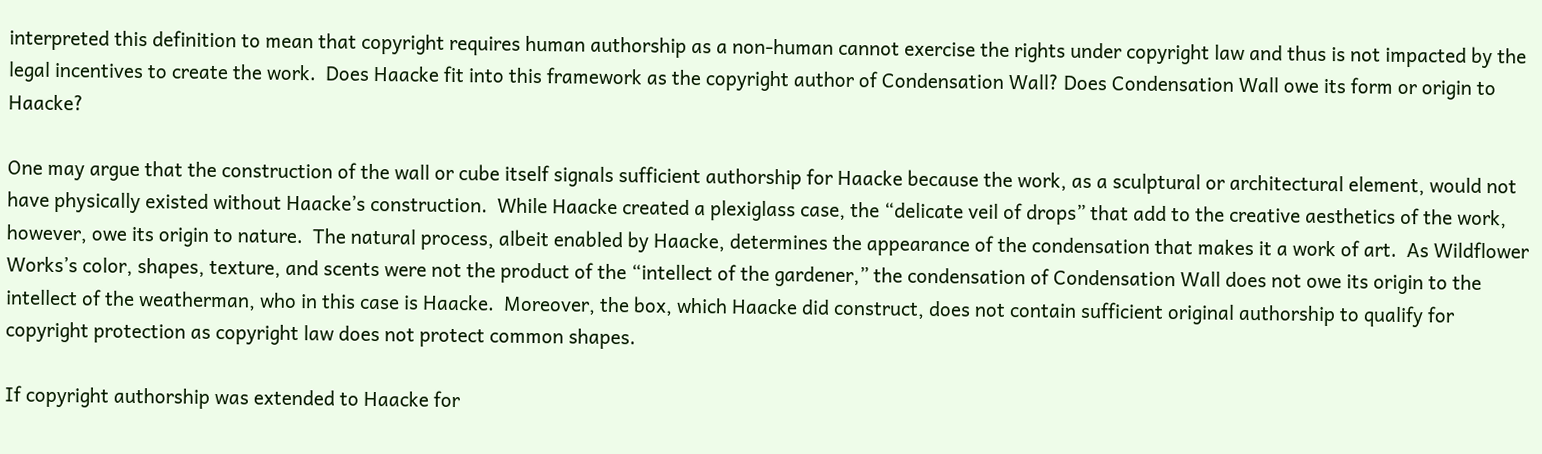interpreted this definition to mean that copyright requires human authorship as a non-human cannot exercise the rights under copyright law and thus is not impacted by the legal incentives to create the work.  Does Haacke fit into this framework as the copyright author of Condensation Wall? Does Condensation Wall owe its form or origin to Haacke?

One may argue that the construction of the wall or cube itself signals sufficient authorship for Haacke because the work, as a sculptural or architectural element, would not have physically existed without Haacke’s construction.  While Haacke created a plexiglass case, the “delicate veil of drops” that add to the creative aesthetics of the work, however, owe its origin to nature.  The natural process, albeit enabled by Haacke, determines the appearance of the condensation that makes it a work of art.  As Wildflower Works’s color, shapes, texture, and scents were not the product of the “intellect of the gardener,” the condensation of Condensation Wall does not owe its origin to the intellect of the weatherman, who in this case is Haacke.  Moreover, the box, which Haacke did construct, does not contain sufficient original authorship to qualify for copyright protection as copyright law does not protect common shapes.

If copyright authorship was extended to Haacke for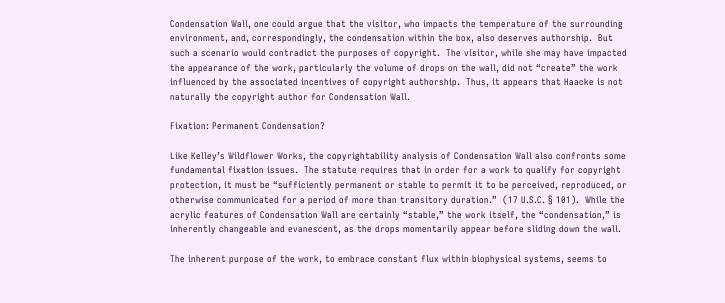Condensation Wall, one could argue that the visitor, who impacts the temperature of the surrounding environment, and, correspondingly, the condensation within the box, also deserves authorship.  But such a scenario would contradict the purposes of copyright.  The visitor, while she may have impacted the appearance of the work, particularly the volume of drops on the wall, did not “create” the work influenced by the associated incentives of copyright authorship.  Thus, it appears that Haacke is not naturally the copyright author for Condensation Wall.

Fixation: Permanent Condensation?

Like Kelley’s Wildflower Works, the copyrightability analysis of Condensation Wall also confronts some fundamental fixation issues.  The statute requires that in order for a work to qualify for copyright protection, it must be “sufficiently permanent or stable to permit it to be perceived, reproduced, or otherwise communicated for a period of more than transitory duration.”  (17 U.S.C. § 101).  While the acrylic features of Condensation Wall are certainly “stable,” the work itself, the “condensation,” is inherently changeable and evanescent, as the drops momentarily appear before sliding down the wall.

The inherent purpose of the work, to embrace constant flux within biophysical systems, seems to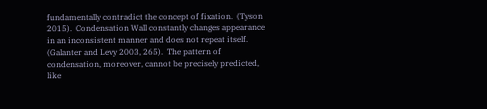fundamentally contradict the concept of fixation.  (Tyson 2015).  Condensation Wall constantly changes appearance in an inconsistent manner and does not repeat itself.  (Galanter and Levy 2003, 265).  The pattern of condensation, moreover, cannot be precisely predicted, like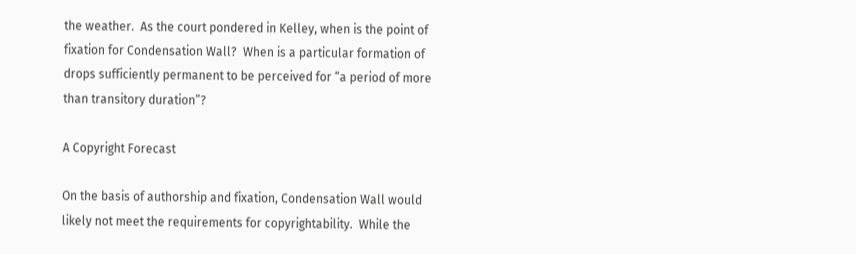the weather.  As the court pondered in Kelley, when is the point of fixation for Condensation Wall?  When is a particular formation of drops sufficiently permanent to be perceived for “a period of more than transitory duration”?

A Copyright Forecast

On the basis of authorship and fixation, Condensation Wall would likely not meet the requirements for copyrightability.  While the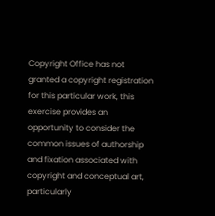Copyright Office has not granted a copyright registration for this particular work, this exercise provides an opportunity to consider the common issues of authorship and fixation associated with copyright and conceptual art, particularly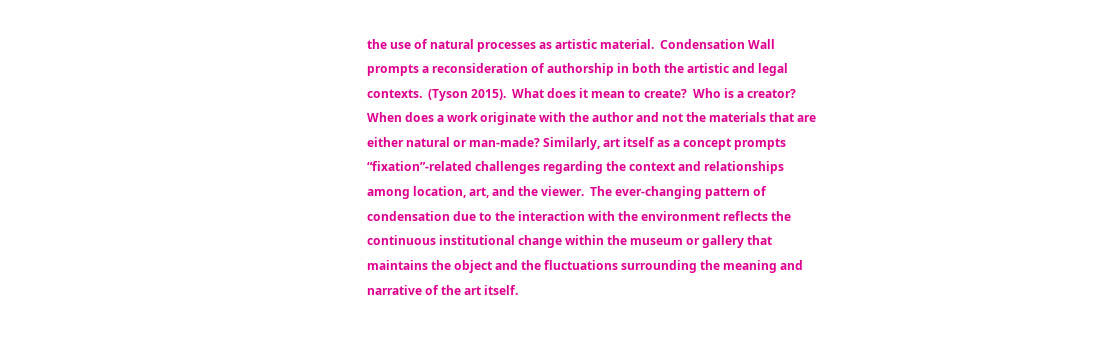the use of natural processes as artistic material.  Condensation Wall prompts a reconsideration of authorship in both the artistic and legal contexts.  (Tyson 2015).  What does it mean to create?  Who is a creator?  When does a work originate with the author and not the materials that are either natural or man-made? Similarly, art itself as a concept prompts “fixation”-related challenges regarding the context and relationships among location, art, and the viewer.  The ever-changing pattern of condensation due to the interaction with the environment reflects the continuous institutional change within the museum or gallery that maintains the object and the fluctuations surrounding the meaning and narrative of the art itself.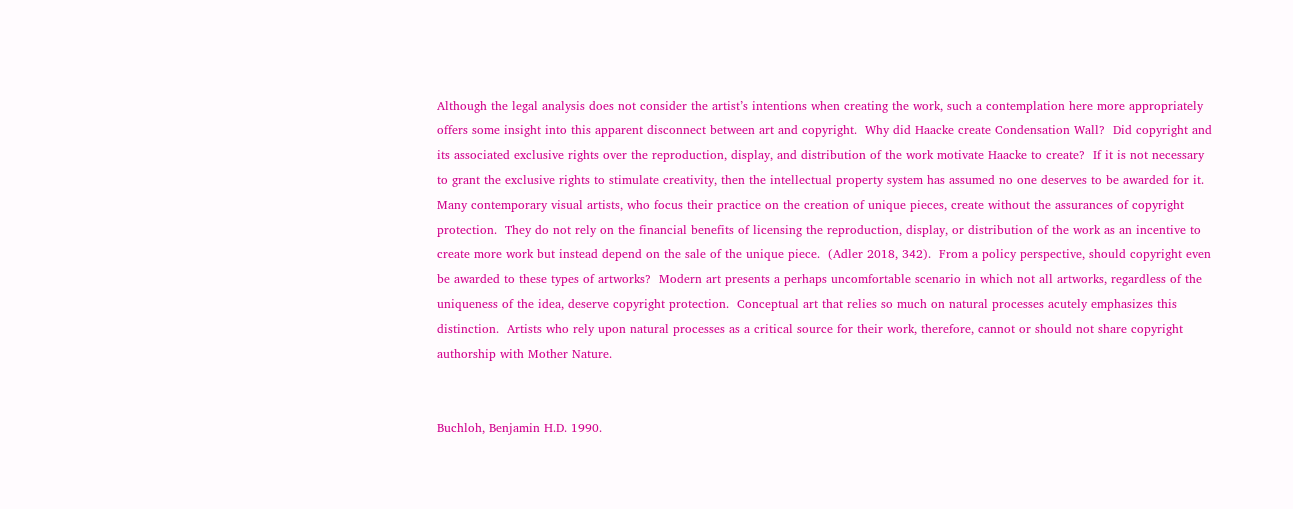Although the legal analysis does not consider the artist’s intentions when creating the work, such a contemplation here more appropriately offers some insight into this apparent disconnect between art and copyright.  Why did Haacke create Condensation Wall?  Did copyright and its associated exclusive rights over the reproduction, display, and distribution of the work motivate Haacke to create?  If it is not necessary to grant the exclusive rights to stimulate creativity, then the intellectual property system has assumed no one deserves to be awarded for it.  Many contemporary visual artists, who focus their practice on the creation of unique pieces, create without the assurances of copyright protection.  They do not rely on the financial benefits of licensing the reproduction, display, or distribution of the work as an incentive to create more work but instead depend on the sale of the unique piece.  (Adler 2018, 342).  From a policy perspective, should copyright even be awarded to these types of artworks?  Modern art presents a perhaps uncomfortable scenario in which not all artworks, regardless of the uniqueness of the idea, deserve copyright protection.  Conceptual art that relies so much on natural processes acutely emphasizes this distinction.  Artists who rely upon natural processes as a critical source for their work, therefore, cannot or should not share copyright authorship with Mother Nature.


Buchloh, Benjamin H.D. 1990.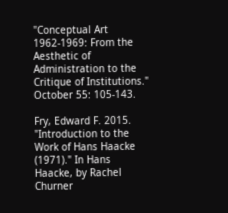"Conceptual Art 1962-1969: From the Aesthetic of Administration to the Critique of Institutions." October 55: 105-143.

Fry, Edward F. 2015. "Introduction to the Work of Hans Haacke (1971)." In Hans Haacke, by Rachel Churner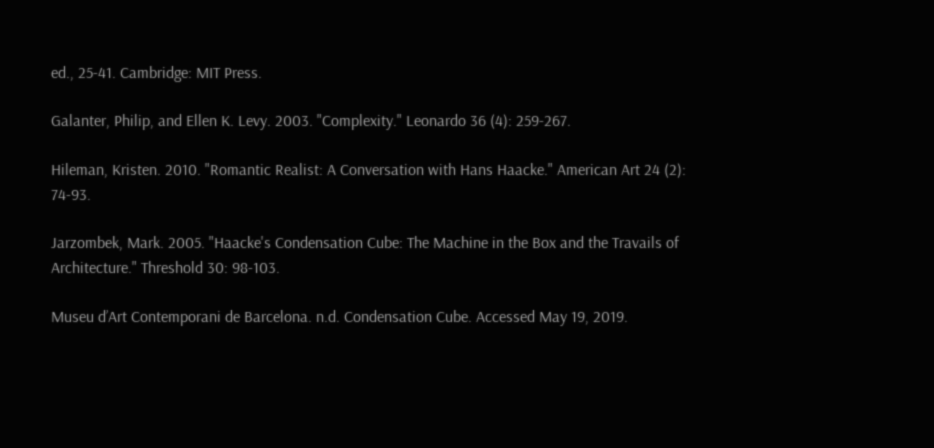ed., 25-41. Cambridge: MIT Press.

Galanter, Philip, and Ellen K. Levy. 2003. "Complexity." Leonardo 36 (4): 259-267.

Hileman, Kristen. 2010. "Romantic Realist: A Conversation with Hans Haacke." American Art 24 (2): 74-93.

Jarzombek, Mark. 2005. "Haacke's Condensation Cube: The Machine in the Box and the Travails of Architecture." Threshold 30: 98-103.

Museu d’Art Contemporani de Barcelona. n.d. Condensation Cube. Accessed May 19, 2019.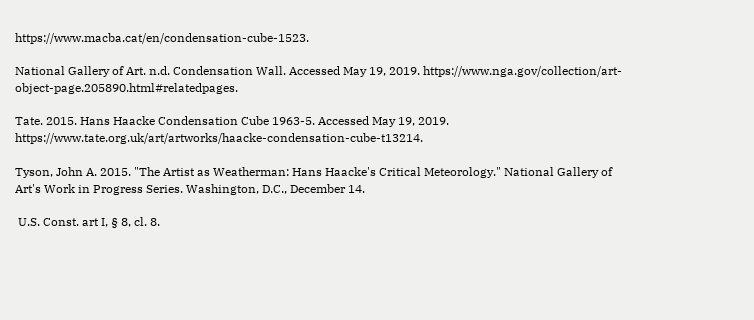https://www.macba.cat/en/condensation-cube-1523.

National Gallery of Art. n.d. Condensation Wall. Accessed May 19, 2019. https://www.nga.gov/collection/art-object-page.205890.html#relatedpages.

Tate. 2015. Hans Haacke Condensation Cube 1963-5. Accessed May 19, 2019. https://www.tate.org.uk/art/artworks/haacke-condensation-cube-t13214.

Tyson, John A. 2015. "The Artist as Weatherman: Hans Haacke's Critical Meteorology." National Gallery of Art's Work in Progress Series. Washington, D.C., December 14.

 U.S. Const. art I, § 8, cl. 8.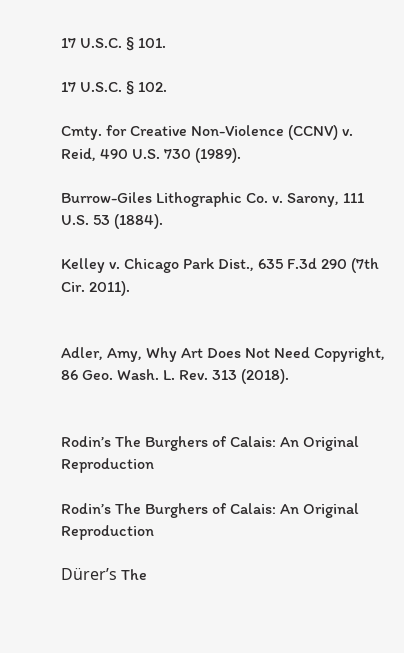17 U.S.C. § 101.

17 U.S.C. § 102.

Cmty. for Creative Non-Violence (CCNV) v. Reid, 490 U.S. 730 (1989).

Burrow-Giles Lithographic Co. v. Sarony, 111 U.S. 53 (1884).

Kelley v. Chicago Park Dist., 635 F.3d 290 (7th Cir. 2011).


Adler, Amy, Why Art Does Not Need Copyright, 86 Geo. Wash. L. Rev. 313 (2018).


Rodin’s The Burghers of Calais: An Original Reproduction

Rodin’s The Burghers of Calais: An Original Reproduction

Dürer’s The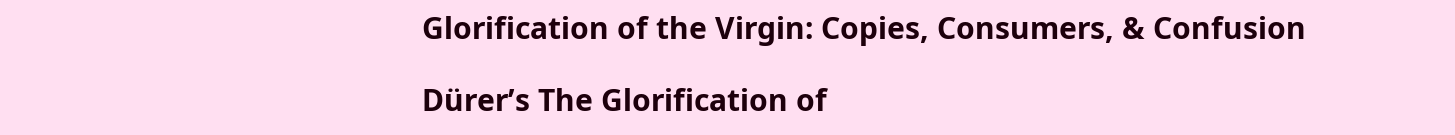Glorification of the Virgin: Copies, Consumers, & Confusion

Dürer’s The Glorification of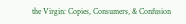the Virgin: Copies, Consumers, & Confusion